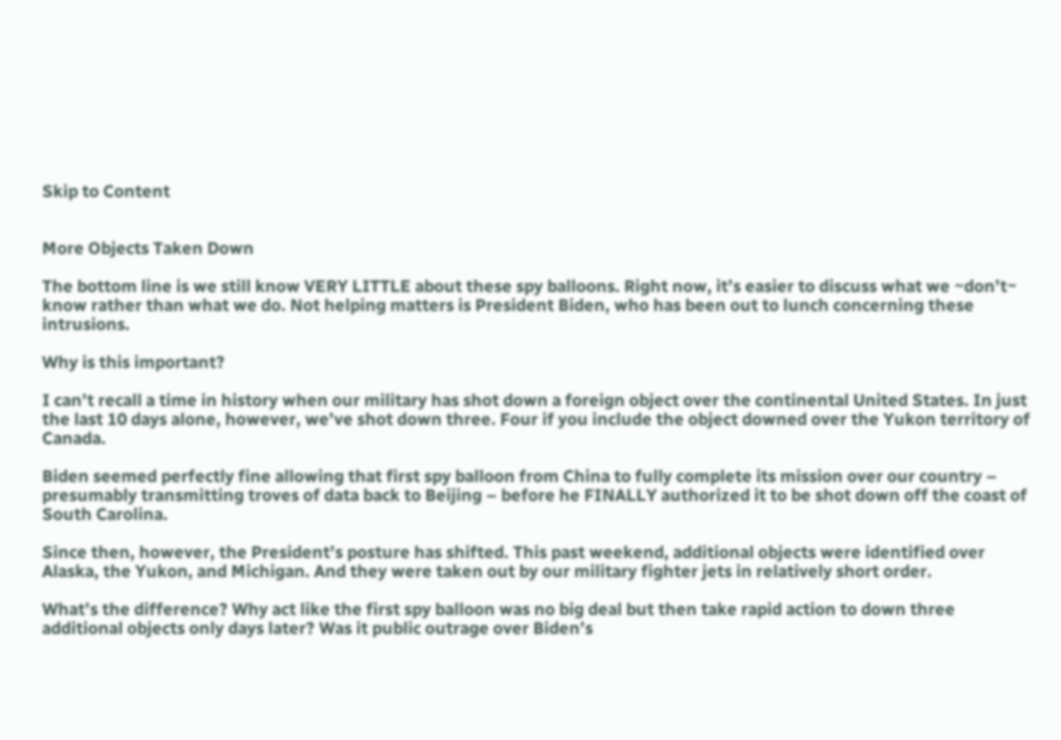Skip to Content


More Objects Taken Down

The bottom line is we still know VERY LITTLE about these spy balloons. Right now, it’s easier to discuss what we ~don’t~ know rather than what we do. Not helping matters is President Biden, who has been out to lunch concerning these intrusions.

Why is this important?

I can’t recall a time in history when our military has shot down a foreign object over the continental United States. In just the last 10 days alone, however, we’ve shot down three. Four if you include the object downed over the Yukon territory of Canada.

Biden seemed perfectly fine allowing that first spy balloon from China to fully complete its mission over our country – presumably transmitting troves of data back to Beijing – before he FINALLY authorized it to be shot down off the coast of South Carolina.

Since then, however, the President’s posture has shifted. This past weekend, additional objects were identified over Alaska, the Yukon, and Michigan. And they were taken out by our military fighter jets in relatively short order.

What’s the difference? Why act like the first spy balloon was no big deal but then take rapid action to down three additional objects only days later? Was it public outrage over Biden’s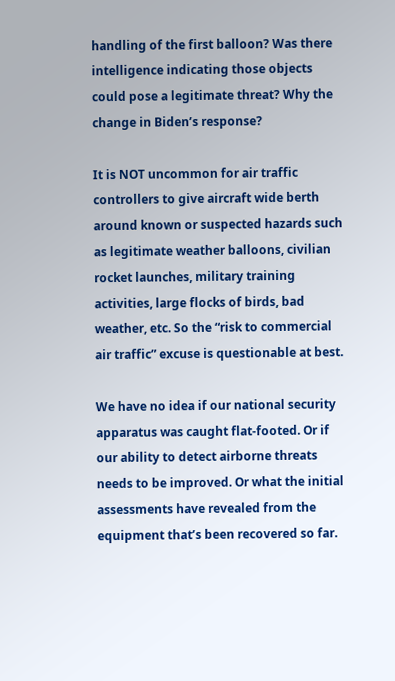handling of the first balloon? Was there intelligence indicating those objects could pose a legitimate threat? Why the change in Biden’s response?

It is NOT uncommon for air traffic controllers to give aircraft wide berth around known or suspected hazards such as legitimate weather balloons, civilian rocket launches, military training activities, large flocks of birds, bad weather, etc. So the “risk to commercial air traffic” excuse is questionable at best.

We have no idea if our national security apparatus was caught flat-footed. Or if our ability to detect airborne threats needs to be improved. Or what the initial assessments have revealed from the equipment that’s been recovered so far.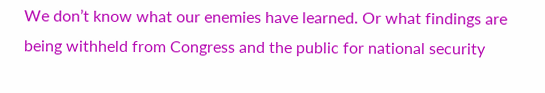We don’t know what our enemies have learned. Or what findings are being withheld from Congress and the public for national security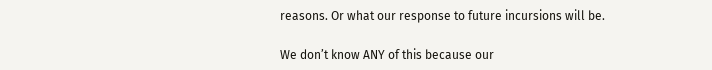reasons. Or what our response to future incursions will be.

We don’t know ANY of this because our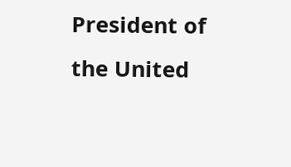President of the United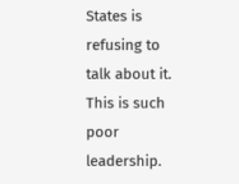States is refusing to talk about it. This is such poor leadership.